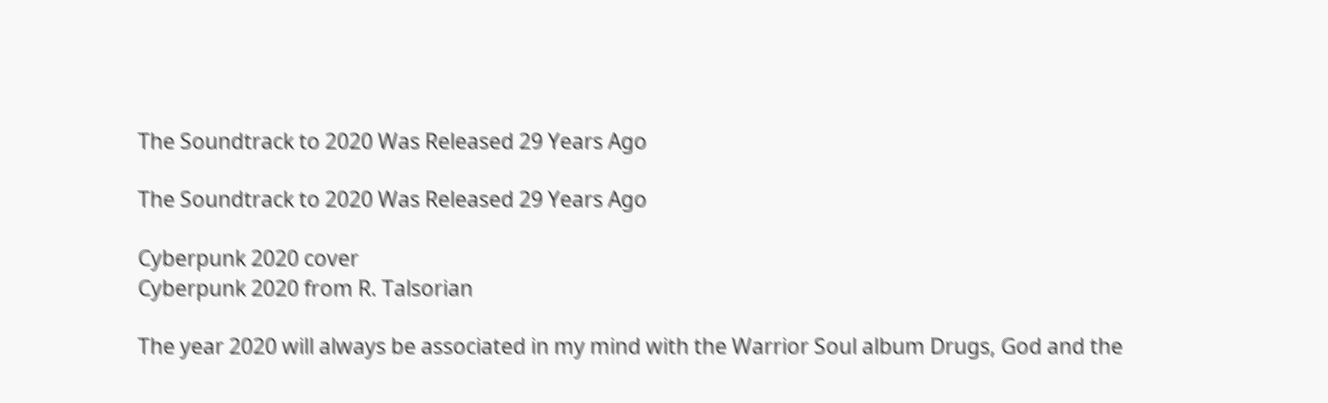The Soundtrack to 2020 Was Released 29 Years Ago

The Soundtrack to 2020 Was Released 29 Years Ago

Cyberpunk 2020 cover
Cyberpunk 2020 from R. Talsorian

The year 2020 will always be associated in my mind with the Warrior Soul album Drugs, God and the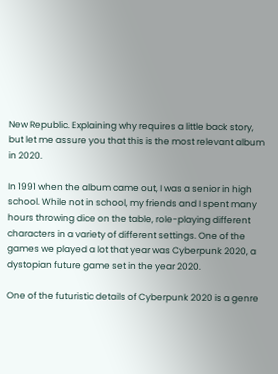New Republic. Explaining why requires a little back story, but let me assure you that this is the most relevant album in 2020.

In 1991 when the album came out, I was a senior in high school. While not in school, my friends and I spent many hours throwing dice on the table, role-playing different characters in a variety of different settings. One of the games we played a lot that year was Cyberpunk 2020, a dystopian future game set in the year 2020.

One of the futuristic details of Cyberpunk 2020 is a genre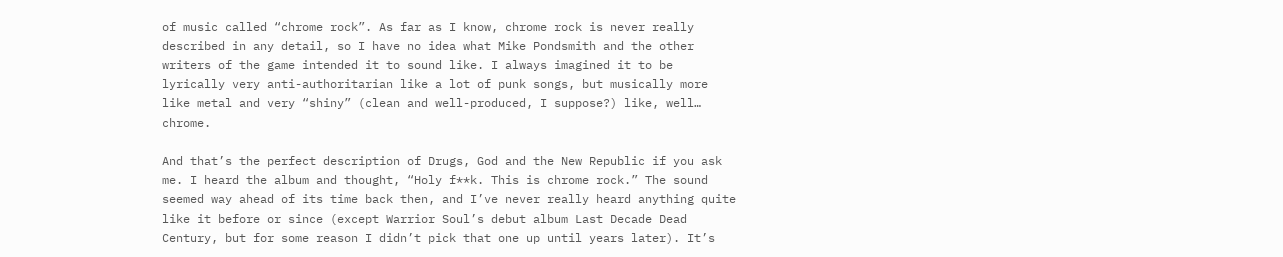of music called “chrome rock”. As far as I know, chrome rock is never really described in any detail, so I have no idea what Mike Pondsmith and the other writers of the game intended it to sound like. I always imagined it to be lyrically very anti-authoritarian like a lot of punk songs, but musically more like metal and very “shiny” (clean and well-produced, I suppose?) like, well… chrome.

And that’s the perfect description of Drugs, God and the New Republic if you ask me. I heard the album and thought, “Holy f**k. This is chrome rock.” The sound seemed way ahead of its time back then, and I’ve never really heard anything quite like it before or since (except Warrior Soul’s debut album Last Decade Dead Century, but for some reason I didn’t pick that one up until years later). It’s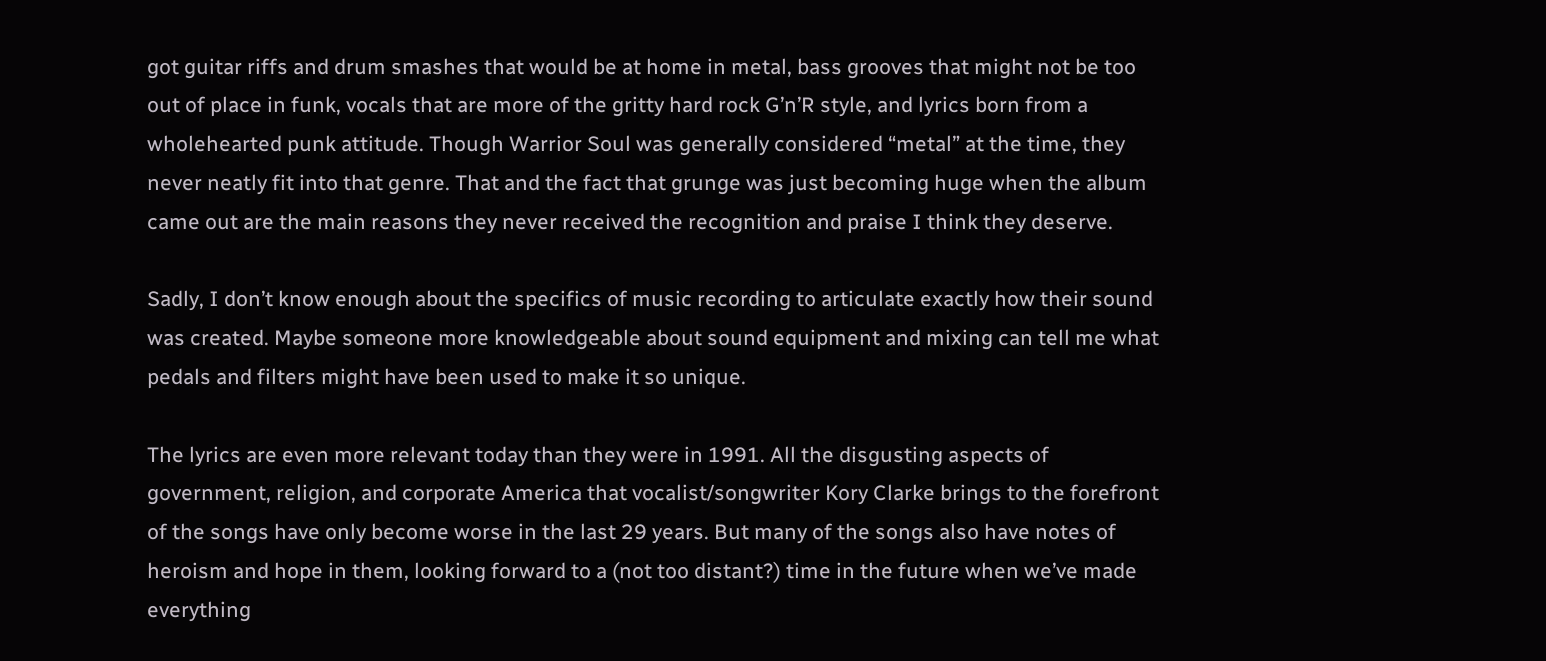got guitar riffs and drum smashes that would be at home in metal, bass grooves that might not be too out of place in funk, vocals that are more of the gritty hard rock G’n’R style, and lyrics born from a wholehearted punk attitude. Though Warrior Soul was generally considered “metal” at the time, they never neatly fit into that genre. That and the fact that grunge was just becoming huge when the album came out are the main reasons they never received the recognition and praise I think they deserve.

Sadly, I don’t know enough about the specifics of music recording to articulate exactly how their sound was created. Maybe someone more knowledgeable about sound equipment and mixing can tell me what pedals and filters might have been used to make it so unique.

The lyrics are even more relevant today than they were in 1991. All the disgusting aspects of government, religion, and corporate America that vocalist/songwriter Kory Clarke brings to the forefront of the songs have only become worse in the last 29 years. But many of the songs also have notes of heroism and hope in them, looking forward to a (not too distant?) time in the future when we’ve made everything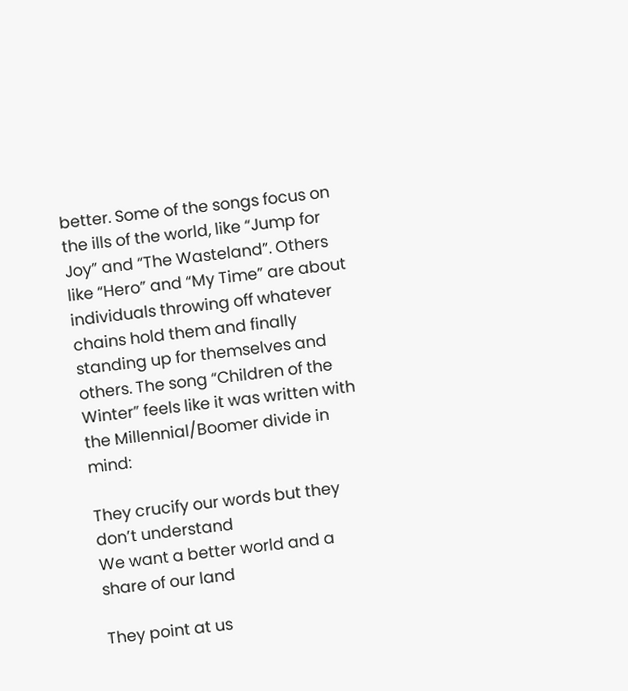better. Some of the songs focus on the ills of the world, like “Jump for Joy” and “The Wasteland”. Others like “Hero” and “My Time” are about individuals throwing off whatever chains hold them and finally standing up for themselves and others. The song “Children of the Winter” feels like it was written with the Millennial/Boomer divide in mind:

They crucify our words but they don’t understand
We want a better world and a share of our land

They point at us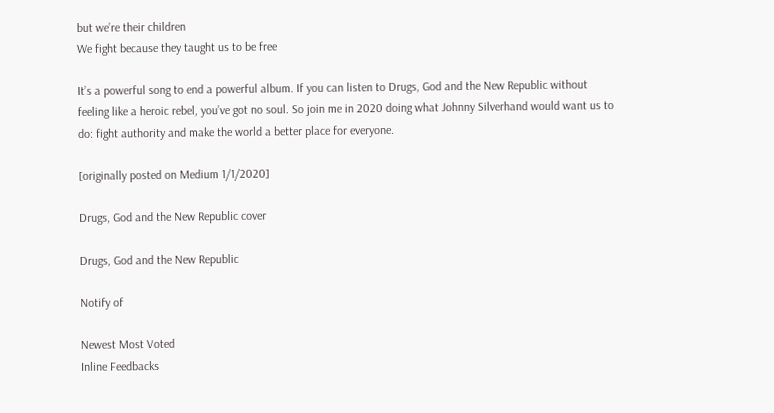but we’re their children
We fight because they taught us to be free

It’s a powerful song to end a powerful album. If you can listen to Drugs, God and the New Republic without feeling like a heroic rebel, you’ve got no soul. So join me in 2020 doing what Johnny Silverhand would want us to do: fight authority and make the world a better place for everyone.

[originally posted on Medium 1/1/2020]

Drugs, God and the New Republic cover

Drugs, God and the New Republic

Notify of

Newest Most Voted
Inline Feedbacks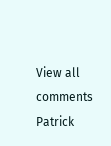View all comments
Patrick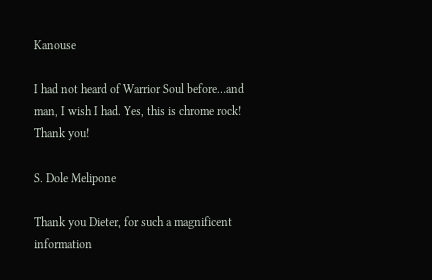Kanouse

I had not heard of Warrior Soul before…and man, I wish I had. Yes, this is chrome rock! Thank you!

S. Dole Melipone

Thank you Dieter, for such a magnificent information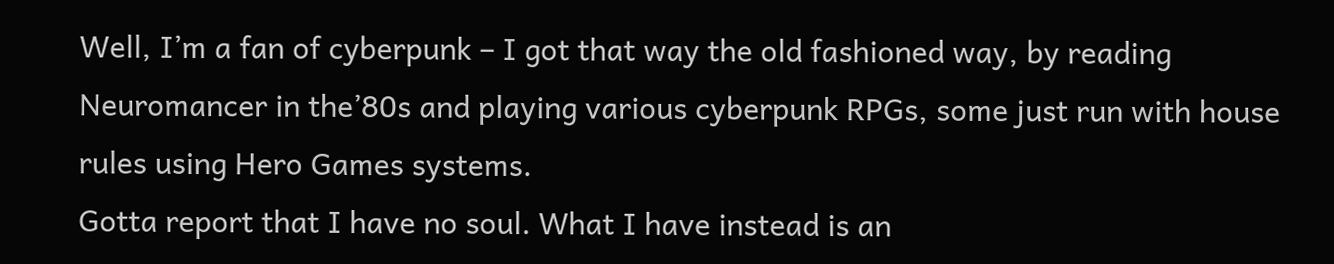Well, I’m a fan of cyberpunk – I got that way the old fashioned way, by reading Neuromancer in the’80s and playing various cyberpunk RPGs, some just run with house rules using Hero Games systems.
Gotta report that I have no soul. What I have instead is an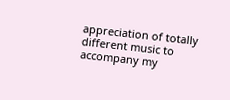appreciation of totally different music to accompany my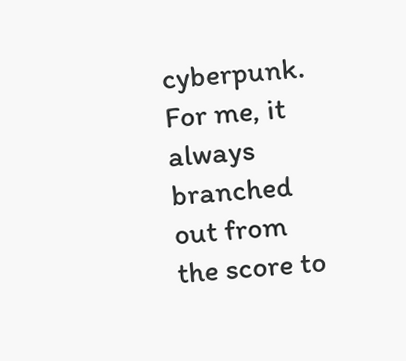cyberpunk. For me, it always branched out from the score to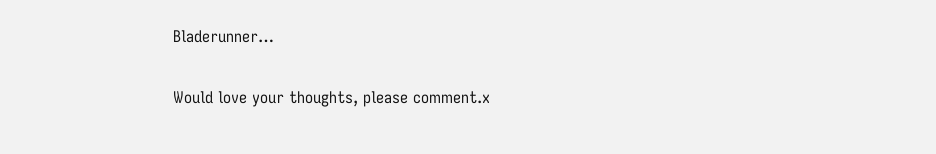Bladerunner…

Would love your thoughts, please comment.x